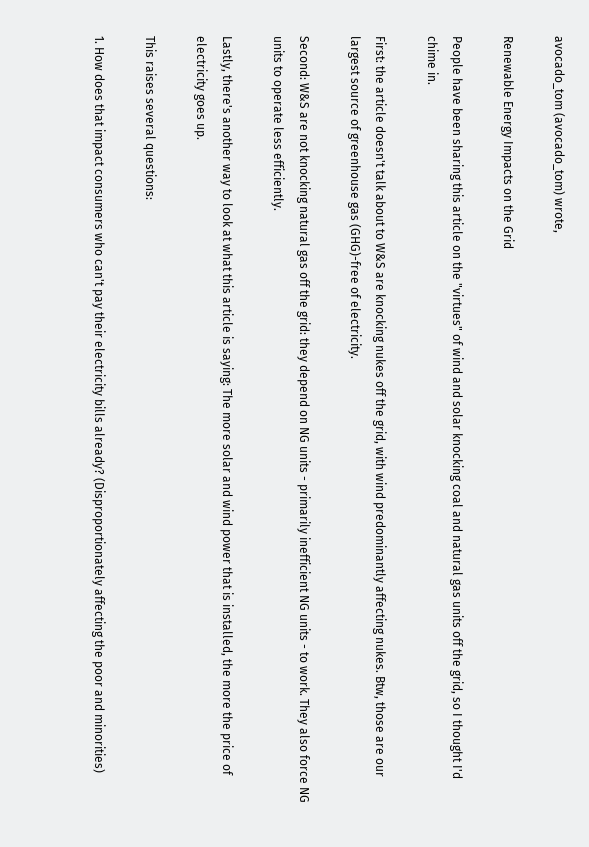avocado_tom (avocado_tom) wrote,

Renewable Energy Impacts on the Grid

People have been sharing this article on the "virtues" of wind and solar knocking coal and natural gas units off the grid, so I thought I'd chime in.

First: the article doesn't talk about to W&S are knocking nukes off the grid, with wind predominantly affecting nukes. Btw, those are our largest source of greenhouse gas (GHG)-free of electricity.

Second: W&S are not knocking natural gas off the grid: they depend on NG units - primarily inefficient NG units - to work. They also force NG units to operate less efficiently.

Lastly, there's another way to look at what this article is saying: The more solar and wind power that is installed, the more the price of electricity goes up.

This raises several questions:

1. How does that impact consumers who can't pay their electricity bills already? (Disproportionately affecting the poor and minorities)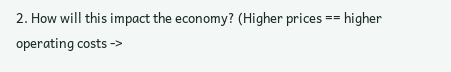2. How will this impact the economy? (Higher prices == higher operating costs ->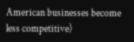American businesses become less competitive)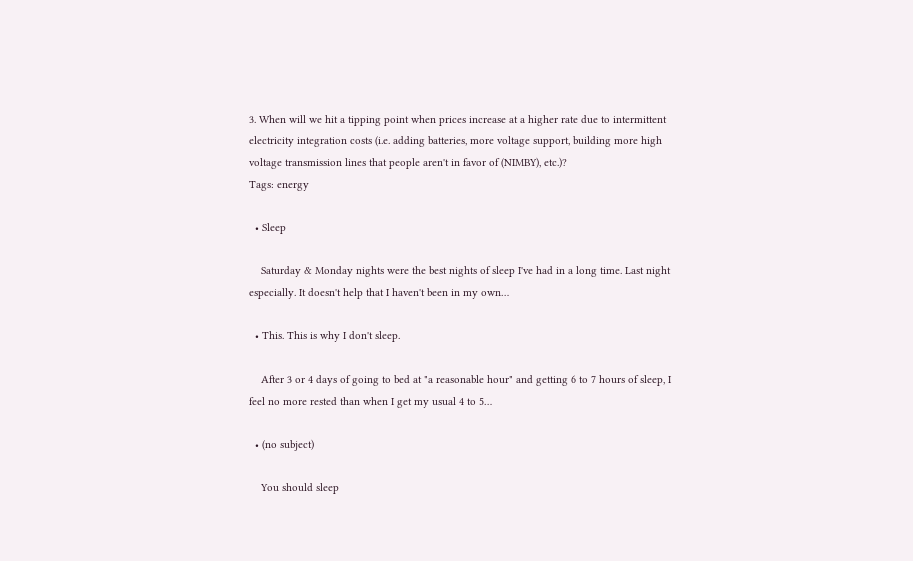3. When will we hit a tipping point when prices increase at a higher rate due to intermittent electricity integration costs (i.e. adding batteries, more voltage support, building more high voltage transmission lines that people aren't in favor of (NIMBY), etc.)?
Tags: energy

  • Sleep

    Saturday & Monday nights were the best nights of sleep I've had in a long time. Last night especially. It doesn't help that I haven't been in my own…

  • This. This is why I don't sleep.

    After 3 or 4 days of going to bed at "a reasonable hour" and getting 6 to 7 hours of sleep, I feel no more rested than when I get my usual 4 to 5…

  • (no subject)

    You should sleep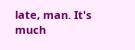late, man. It's much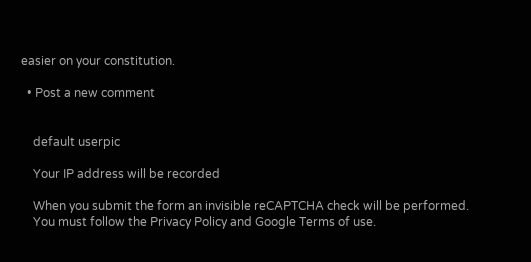easier on your constitution.

  • Post a new comment


    default userpic

    Your IP address will be recorded

    When you submit the form an invisible reCAPTCHA check will be performed.
    You must follow the Privacy Policy and Google Terms of use.